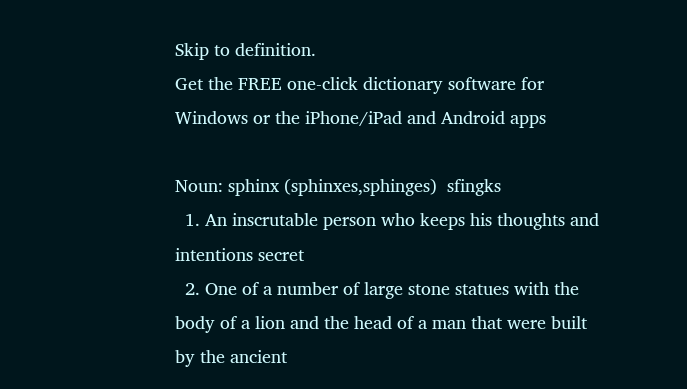Skip to definition.
Get the FREE one-click dictionary software for Windows or the iPhone/iPad and Android apps

Noun: sphinx (sphinxes,sphinges)  sfingks
  1. An inscrutable person who keeps his thoughts and intentions secret
  2. One of a number of large stone statues with the body of a lion and the head of a man that were built by the ancient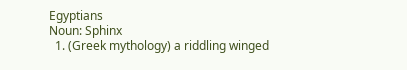Egyptians
Noun: Sphinx
  1. (Greek mythology) a riddling winged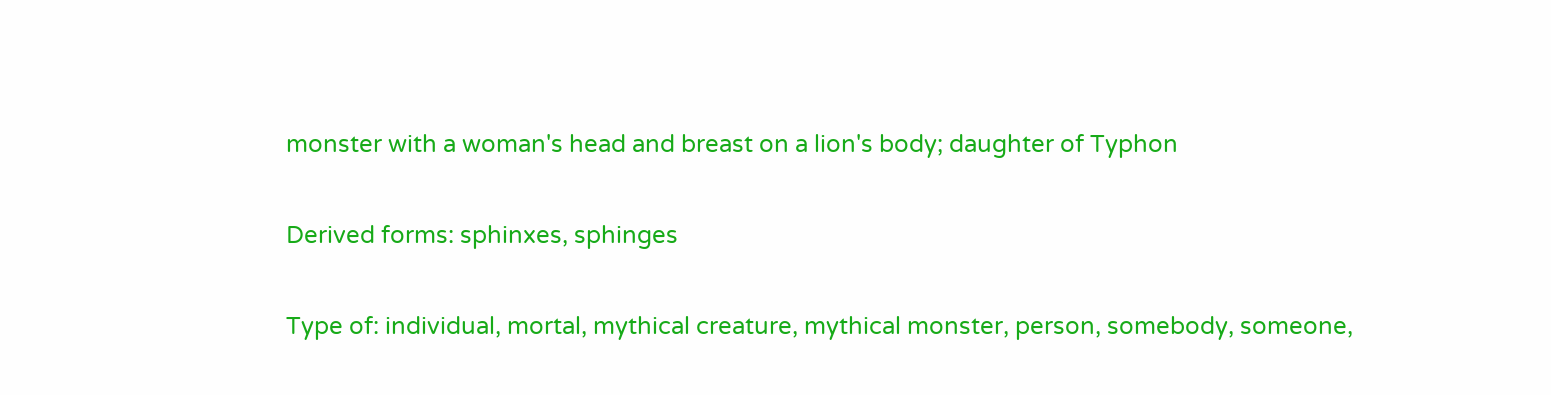monster with a woman's head and breast on a lion's body; daughter of Typhon

Derived forms: sphinxes, sphinges

Type of: individual, mortal, mythical creature, mythical monster, person, somebody, someone,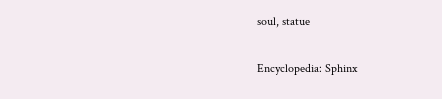soul, statue

Encyclopedia: Sphinx